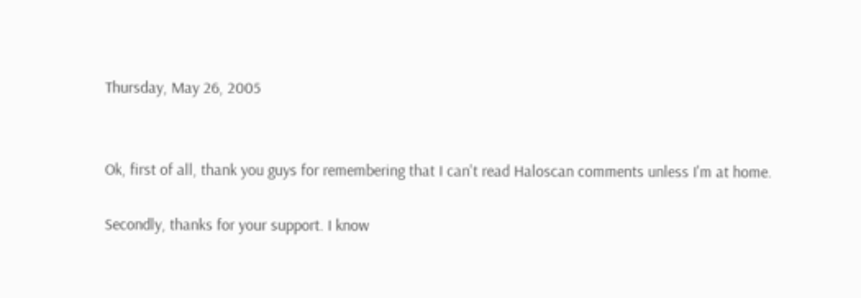Thursday, May 26, 2005


Ok, first of all, thank you guys for remembering that I can't read Haloscan comments unless I'm at home.

Secondly, thanks for your support. I know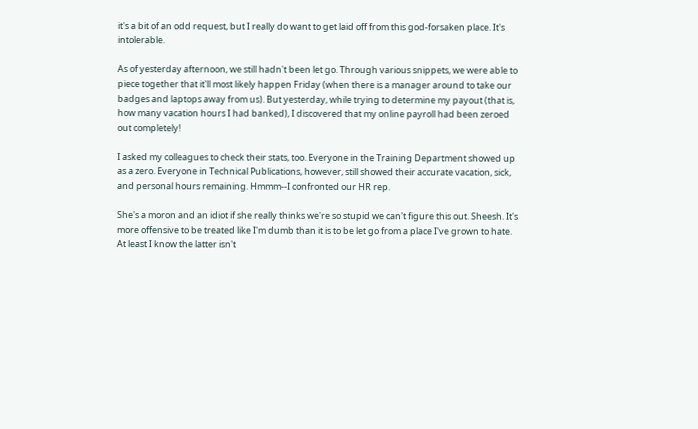it's a bit of an odd request, but I really do want to get laid off from this god-forsaken place. It's intolerable.

As of yesterday afternoon, we still hadn't been let go. Through various snippets, we were able to piece together that it'll most likely happen Friday (when there is a manager around to take our badges and laptops away from us). But yesterday, while trying to determine my payout (that is, how many vacation hours I had banked), I discovered that my online payroll had been zeroed out completely!

I asked my colleagues to check their stats, too. Everyone in the Training Department showed up as a zero. Everyone in Technical Publications, however, still showed their accurate vacation, sick, and personal hours remaining. Hmmm--I confronted our HR rep.

She's a moron and an idiot if she really thinks we're so stupid we can't figure this out. Sheesh. It's more offensive to be treated like I'm dumb than it is to be let go from a place I've grown to hate. At least I know the latter isn't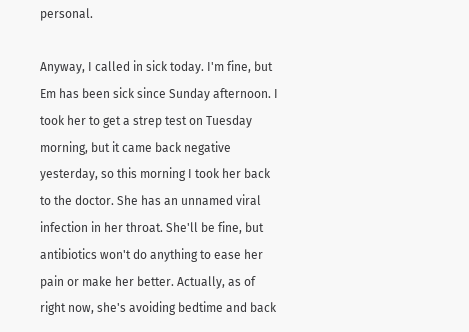personal.

Anyway, I called in sick today. I'm fine, but Em has been sick since Sunday afternoon. I took her to get a strep test on Tuesday morning, but it came back negative yesterday, so this morning I took her back to the doctor. She has an unnamed viral infection in her throat. She'll be fine, but antibiotics won't do anything to ease her pain or make her better. Actually, as of right now, she's avoiding bedtime and back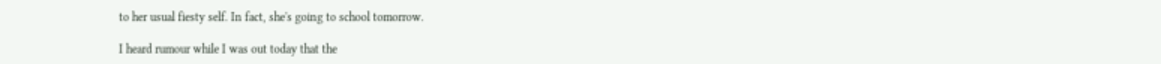to her usual fiesty self. In fact, she's going to school tomorrow.

I heard rumour while I was out today that the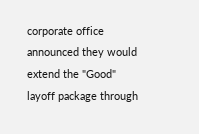corporate office announced they would extend the "Good" layoff package through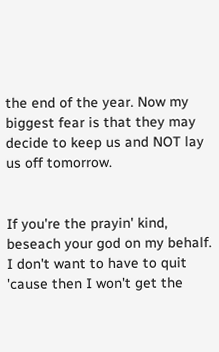the end of the year. Now my biggest fear is that they may decide to keep us and NOT lay us off tomorrow.


If you're the prayin' kind, beseach your god on my behalf. I don't want to have to quit 'cause then I won't get the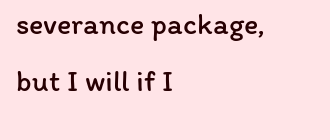severance package, but I will if I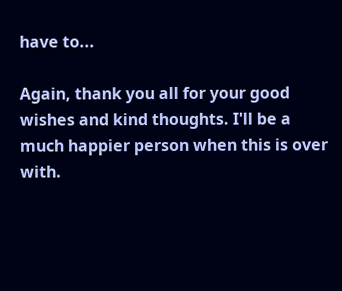have to...

Again, thank you all for your good wishes and kind thoughts. I'll be a much happier person when this is over with.